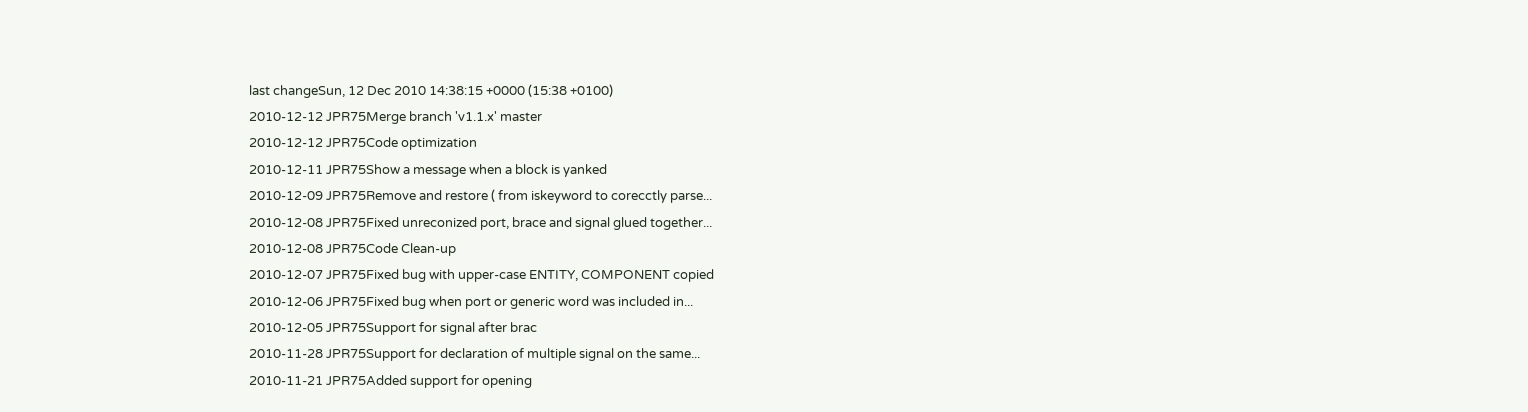last changeSun, 12 Dec 2010 14:38:15 +0000 (15:38 +0100)
2010-12-12 JPR75Merge branch 'v1.1.x' master
2010-12-12 JPR75Code optimization
2010-12-11 JPR75Show a message when a block is yanked
2010-12-09 JPR75Remove and restore ( from iskeyword to corecctly parse...
2010-12-08 JPR75Fixed unreconized port, brace and signal glued together...
2010-12-08 JPR75Code Clean-up
2010-12-07 JPR75Fixed bug with upper-case ENTITY, COMPONENT copied
2010-12-06 JPR75Fixed bug when port or generic word was included in...
2010-12-05 JPR75Support for signal after brac
2010-11-28 JPR75Support for declaration of multiple signal on the same...
2010-11-21 JPR75Added support for opening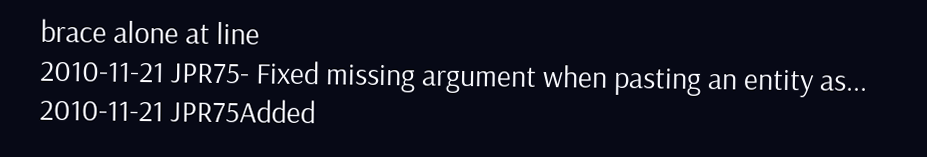brace alone at line
2010-11-21 JPR75- Fixed missing argument when pasting an entity as...
2010-11-21 JPR75Added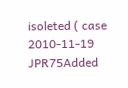isoleted ( case
2010-11-19 JPR75Added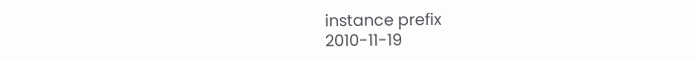instance prefix
2010-11-19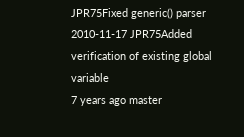JPR75Fixed generic() parser
2010-11-17 JPR75Added verification of existing global variable
7 years ago master